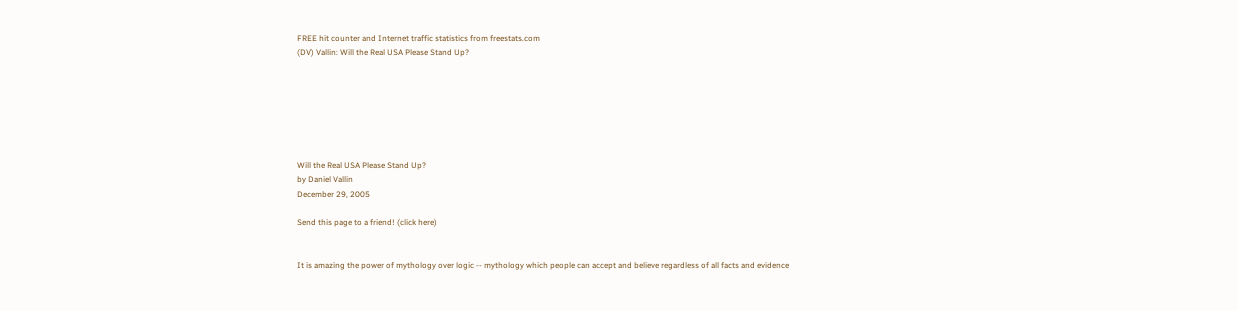FREE hit counter and Internet traffic statistics from freestats.com
(DV) Vallin: Will the Real USA Please Stand Up?







Will the Real USA Please Stand Up?
by Daniel Vallin
December 29, 2005

Send this page to a friend! (click here)


It is amazing the power of mythology over logic -- mythology which people can accept and believe regardless of all facts and evidence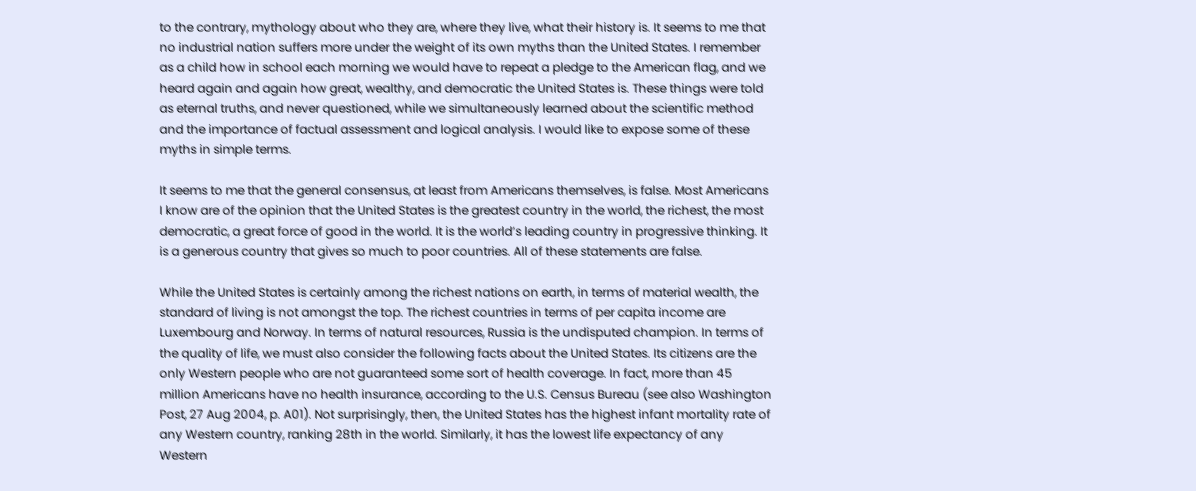to the contrary, mythology about who they are, where they live, what their history is. It seems to me that no industrial nation suffers more under the weight of its own myths than the United States. I remember as a child how in school each morning we would have to repeat a pledge to the American flag, and we heard again and again how great, wealthy, and democratic the United States is. These things were told as eternal truths, and never questioned, while we simultaneously learned about the scientific method and the importance of factual assessment and logical analysis. I would like to expose some of these myths in simple terms.

It seems to me that the general consensus, at least from Americans themselves, is false. Most Americans I know are of the opinion that the United States is the greatest country in the world, the richest, the most democratic, a great force of good in the world. It is the world’s leading country in progressive thinking. It is a generous country that gives so much to poor countries. All of these statements are false.

While the United States is certainly among the richest nations on earth, in terms of material wealth, the standard of living is not amongst the top. The richest countries in terms of per capita income are Luxembourg and Norway. In terms of natural resources, Russia is the undisputed champion. In terms of the quality of life, we must also consider the following facts about the United States. Its citizens are the only Western people who are not guaranteed some sort of health coverage. In fact, more than 45 million Americans have no health insurance, according to the U.S. Census Bureau (see also Washington Post, 27 Aug 2004, p. A01). Not surprisingly, then, the United States has the highest infant mortality rate of any Western country, ranking 28th in the world. Similarly, it has the lowest life expectancy of any Western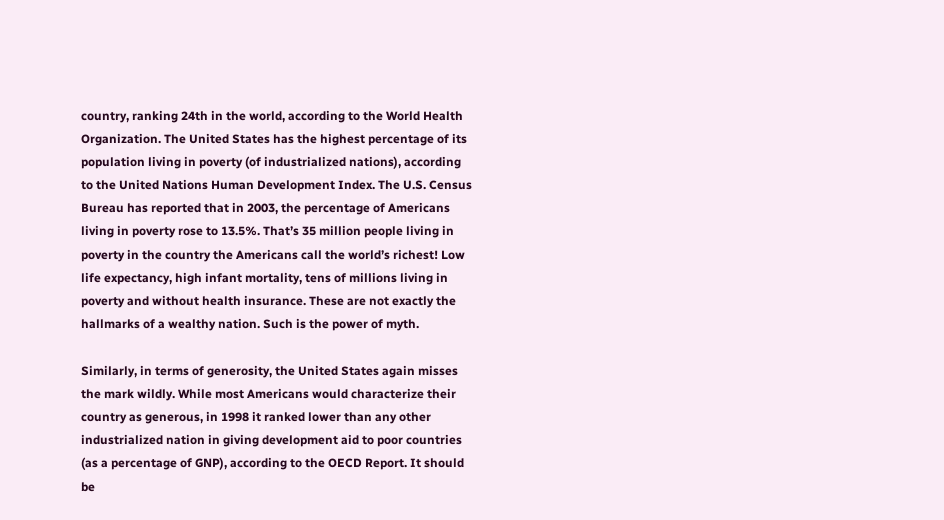country, ranking 24th in the world, according to the World Health Organization. The United States has the highest percentage of its population living in poverty (of industrialized nations), according to the United Nations Human Development Index. The U.S. Census Bureau has reported that in 2003, the percentage of Americans living in poverty rose to 13.5%. That’s 35 million people living in poverty in the country the Americans call the world’s richest! Low life expectancy, high infant mortality, tens of millions living in poverty and without health insurance. These are not exactly the hallmarks of a wealthy nation. Such is the power of myth.

Similarly, in terms of generosity, the United States again misses the mark wildly. While most Americans would characterize their country as generous, in 1998 it ranked lower than any other industrialized nation in giving development aid to poor countries (as a percentage of GNP), according to the OECD Report. It should be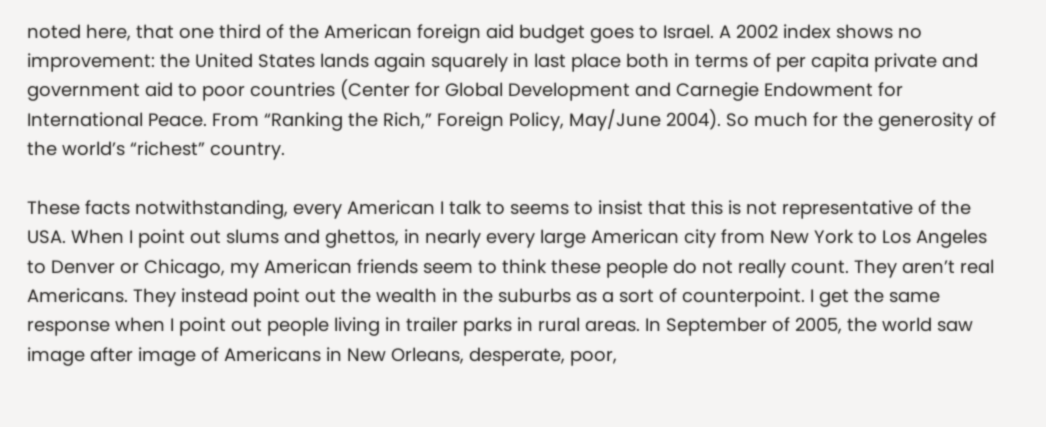noted here, that one third of the American foreign aid budget goes to Israel. A 2002 index shows no improvement: the United States lands again squarely in last place both in terms of per capita private and government aid to poor countries (Center for Global Development and Carnegie Endowment for International Peace. From “Ranking the Rich,” Foreign Policy, May/June 2004). So much for the generosity of the world’s “richest” country.

These facts notwithstanding, every American I talk to seems to insist that this is not representative of the USA. When I point out slums and ghettos, in nearly every large American city from New York to Los Angeles to Denver or Chicago, my American friends seem to think these people do not really count. They aren’t real Americans. They instead point out the wealth in the suburbs as a sort of counterpoint. I get the same response when I point out people living in trailer parks in rural areas. In September of 2005, the world saw image after image of Americans in New Orleans, desperate, poor,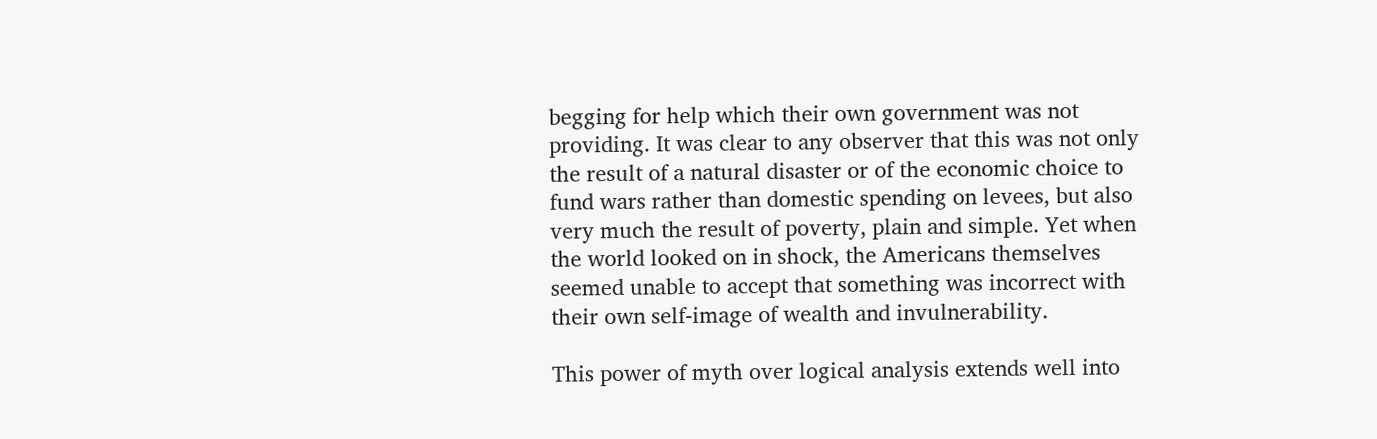begging for help which their own government was not providing. It was clear to any observer that this was not only the result of a natural disaster or of the economic choice to fund wars rather than domestic spending on levees, but also very much the result of poverty, plain and simple. Yet when the world looked on in shock, the Americans themselves seemed unable to accept that something was incorrect with their own self-image of wealth and invulnerability.

This power of myth over logical analysis extends well into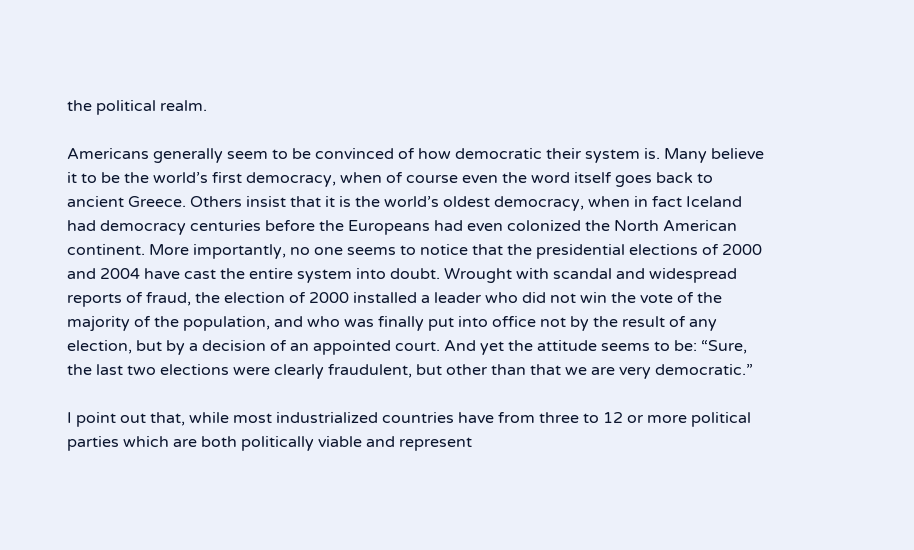the political realm.

Americans generally seem to be convinced of how democratic their system is. Many believe it to be the world’s first democracy, when of course even the word itself goes back to ancient Greece. Others insist that it is the world’s oldest democracy, when in fact Iceland had democracy centuries before the Europeans had even colonized the North American continent. More importantly, no one seems to notice that the presidential elections of 2000 and 2004 have cast the entire system into doubt. Wrought with scandal and widespread reports of fraud, the election of 2000 installed a leader who did not win the vote of the majority of the population, and who was finally put into office not by the result of any election, but by a decision of an appointed court. And yet the attitude seems to be: “Sure, the last two elections were clearly fraudulent, but other than that we are very democratic.”

I point out that, while most industrialized countries have from three to 12 or more political parties which are both politically viable and represent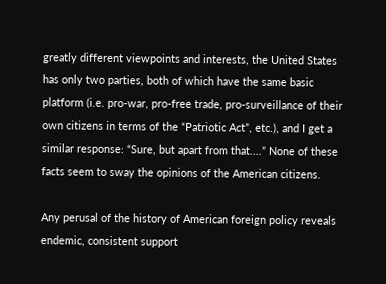greatly different viewpoints and interests, the United States has only two parties, both of which have the same basic platform (i.e. pro-war, pro-free trade, pro-surveillance of their own citizens in terms of the “Patriotic Act”, etc.), and I get a similar response: “Sure, but apart from that....” None of these facts seem to sway the opinions of the American citizens.

Any perusal of the history of American foreign policy reveals endemic, consistent support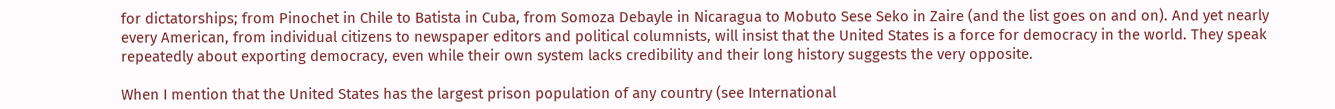for dictatorships; from Pinochet in Chile to Batista in Cuba, from Somoza Debayle in Nicaragua to Mobuto Sese Seko in Zaire (and the list goes on and on). And yet nearly every American, from individual citizens to newspaper editors and political columnists, will insist that the United States is a force for democracy in the world. They speak repeatedly about exporting democracy, even while their own system lacks credibility and their long history suggests the very opposite.

When I mention that the United States has the largest prison population of any country (see International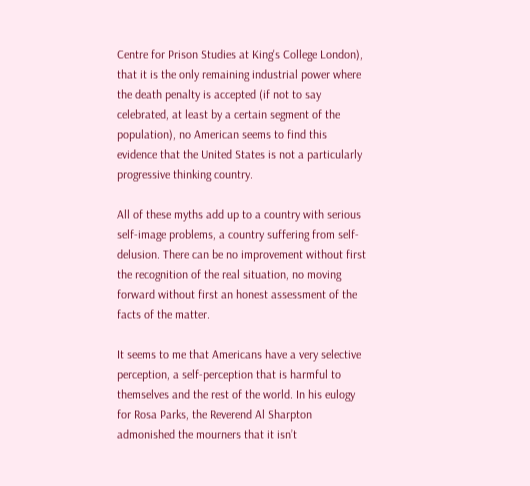Centre for Prison Studies at King's College London), that it is the only remaining industrial power where the death penalty is accepted (if not to say celebrated, at least by a certain segment of the population), no American seems to find this evidence that the United States is not a particularly progressive thinking country.

All of these myths add up to a country with serious self-image problems, a country suffering from self-delusion. There can be no improvement without first the recognition of the real situation, no moving forward without first an honest assessment of the facts of the matter.

It seems to me that Americans have a very selective perception, a self-perception that is harmful to themselves and the rest of the world. In his eulogy for Rosa Parks, the Reverend Al Sharpton admonished the mourners that it isn’t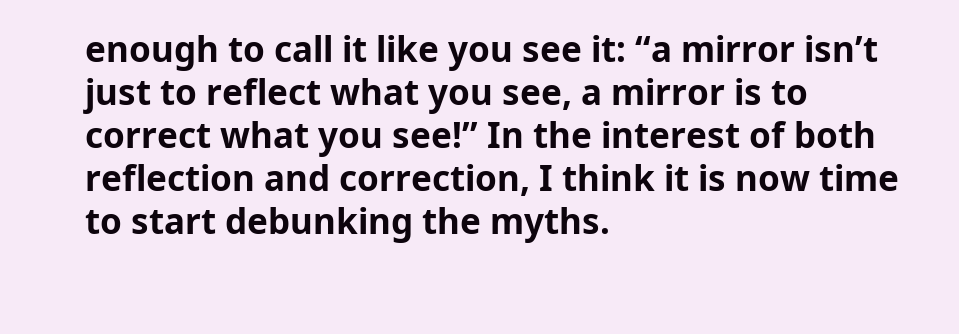enough to call it like you see it: “a mirror isn’t just to reflect what you see, a mirror is to correct what you see!” In the interest of both reflection and correction, I think it is now time to start debunking the myths.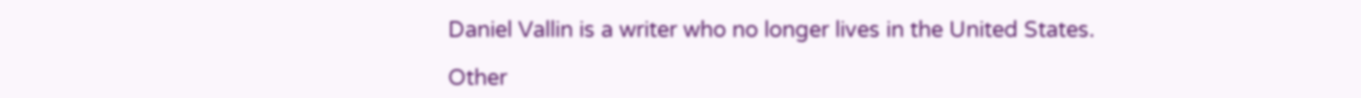Daniel Vallin is a writer who no longer lives in the United States.

Other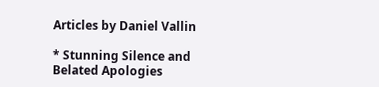Articles by Daniel Vallin

* Stunning Silence and Belated Apologies